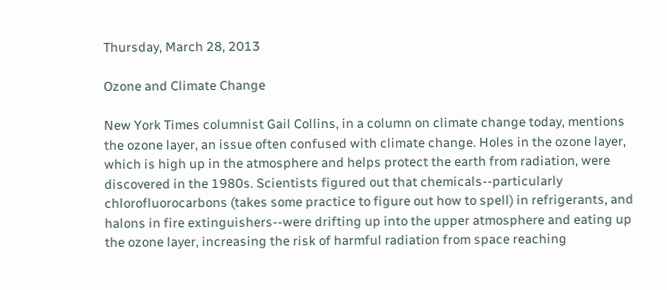Thursday, March 28, 2013

Ozone and Climate Change

New York Times columnist Gail Collins, in a column on climate change today, mentions the ozone layer, an issue often confused with climate change. Holes in the ozone layer, which is high up in the atmosphere and helps protect the earth from radiation, were discovered in the 1980s. Scientists figured out that chemicals--particularly chlorofluorocarbons (takes some practice to figure out how to spell) in refrigerants, and halons in fire extinguishers--were drifting up into the upper atmosphere and eating up the ozone layer, increasing the risk of harmful radiation from space reaching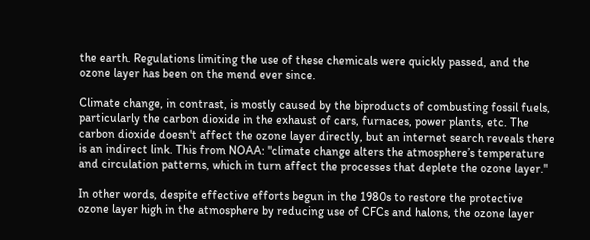the earth. Regulations limiting the use of these chemicals were quickly passed, and the ozone layer has been on the mend ever since.

Climate change, in contrast, is mostly caused by the biproducts of combusting fossil fuels, particularly the carbon dioxide in the exhaust of cars, furnaces, power plants, etc. The carbon dioxide doesn't affect the ozone layer directly, but an internet search reveals there is an indirect link. This from NOAA: "climate change alters the atmosphere’s temperature and circulation patterns, which in turn affect the processes that deplete the ozone layer."

In other words, despite effective efforts begun in the 1980s to restore the protective ozone layer high in the atmosphere by reducing use of CFCs and halons, the ozone layer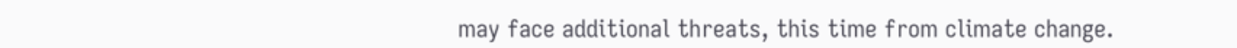may face additional threats, this time from climate change.